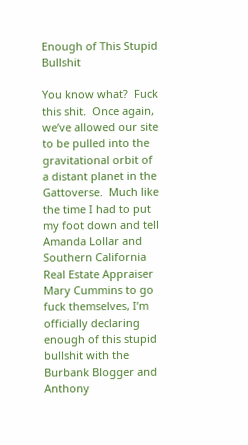Enough of This Stupid Bullshit

You know what?  Fuck this shit.  Once again, we’ve allowed our site to be pulled into the gravitational orbit of a distant planet in the Gattoverse.  Much like the time I had to put my foot down and tell Amanda Lollar and Southern California Real Estate Appraiser Mary Cummins to go fuck themselves, I’m officially declaring enough of this stupid bullshit with the Burbank Blogger and Anthony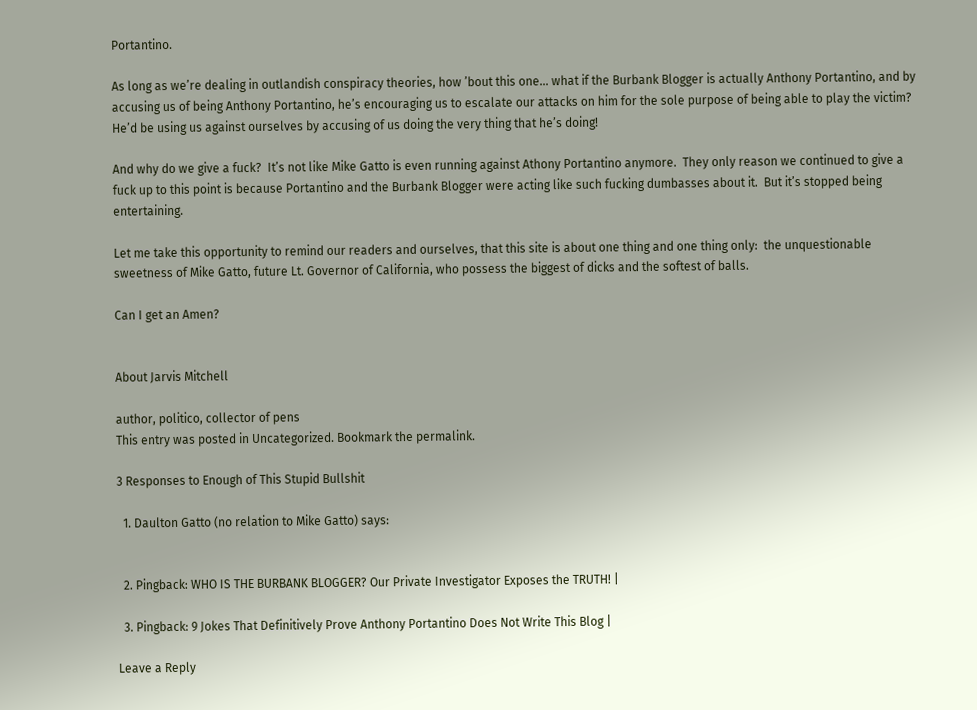Portantino.

As long as we’re dealing in outlandish conspiracy theories, how ’bout this one… what if the Burbank Blogger is actually Anthony Portantino, and by accusing us of being Anthony Portantino, he’s encouraging us to escalate our attacks on him for the sole purpose of being able to play the victim?  He’d be using us against ourselves by accusing of us doing the very thing that he’s doing!

And why do we give a fuck?  It’s not like Mike Gatto is even running against Athony Portantino anymore.  They only reason we continued to give a fuck up to this point is because Portantino and the Burbank Blogger were acting like such fucking dumbasses about it.  But it’s stopped being entertaining.

Let me take this opportunity to remind our readers and ourselves, that this site is about one thing and one thing only:  the unquestionable sweetness of Mike Gatto, future Lt. Governor of California, who possess the biggest of dicks and the softest of balls.

Can I get an Amen?


About Jarvis Mitchell

author, politico, collector of pens
This entry was posted in Uncategorized. Bookmark the permalink.

3 Responses to Enough of This Stupid Bullshit

  1. Daulton Gatto (no relation to Mike Gatto) says:


  2. Pingback: WHO IS THE BURBANK BLOGGER? Our Private Investigator Exposes the TRUTH! |

  3. Pingback: 9 Jokes That Definitively Prove Anthony Portantino Does Not Write This Blog |

Leave a Reply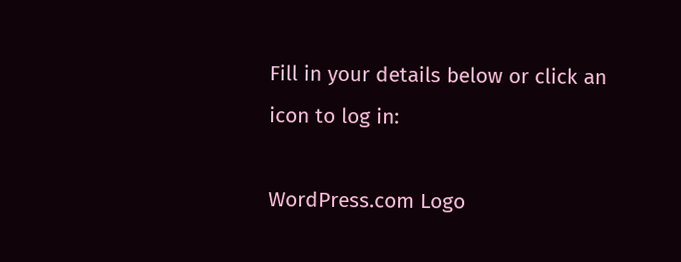Fill in your details below or click an icon to log in:

WordPress.com Logo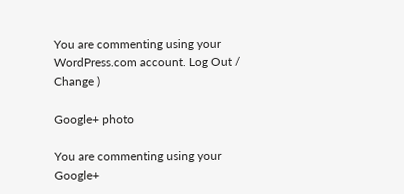You are commenting using your WordPress.com account. Log Out /  Change )

Google+ photo

You are commenting using your Google+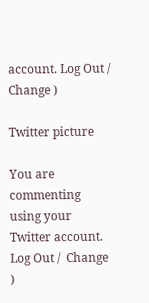account. Log Out /  Change )

Twitter picture

You are commenting using your Twitter account. Log Out /  Change )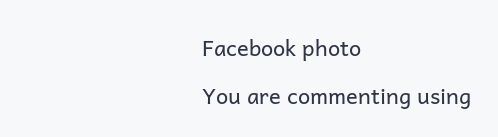Facebook photo

You are commenting using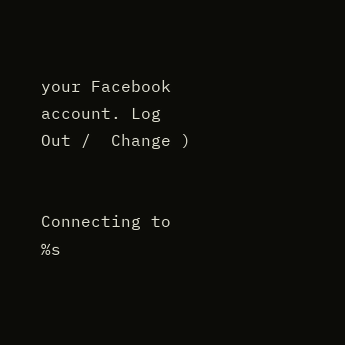your Facebook account. Log Out /  Change )


Connecting to %s